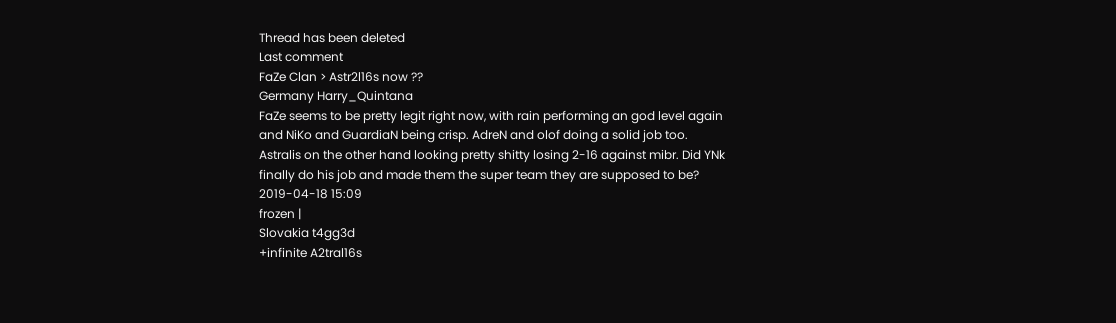Thread has been deleted
Last comment
FaZe Clan > Astr2l16s now ??
Germany Harry_Quintana
FaZe seems to be pretty legit right now, with rain performing an god level again and NiKo and GuardiaN being crisp. AdreN and olof doing a solid job too. Astralis on the other hand looking pretty shitty losing 2-16 against mibr. Did YNk finally do his job and made them the super team they are supposed to be?
2019-04-18 15:09
frozen |
Slovakia t4gg3d
+infinite A2tral16s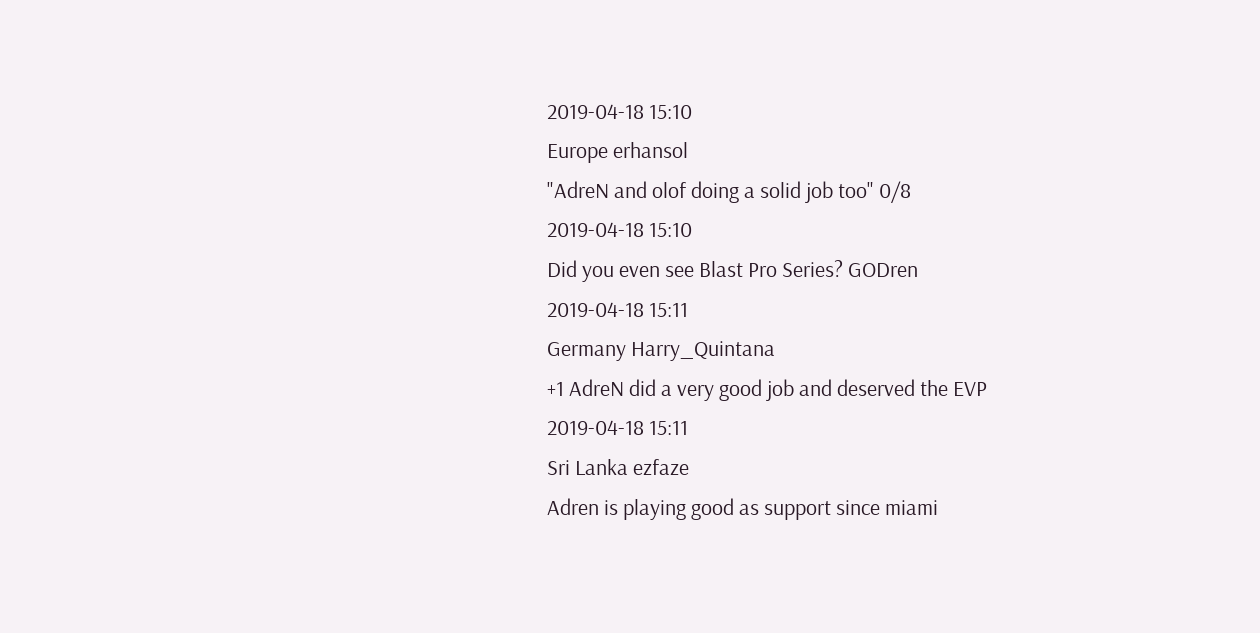2019-04-18 15:10
Europe erhansol
"AdreN and olof doing a solid job too" 0/8
2019-04-18 15:10
Did you even see Blast Pro Series? GODren
2019-04-18 15:11
Germany Harry_Quintana
+1 AdreN did a very good job and deserved the EVP
2019-04-18 15:11
Sri Lanka ezfaze
Adren is playing good as support since miami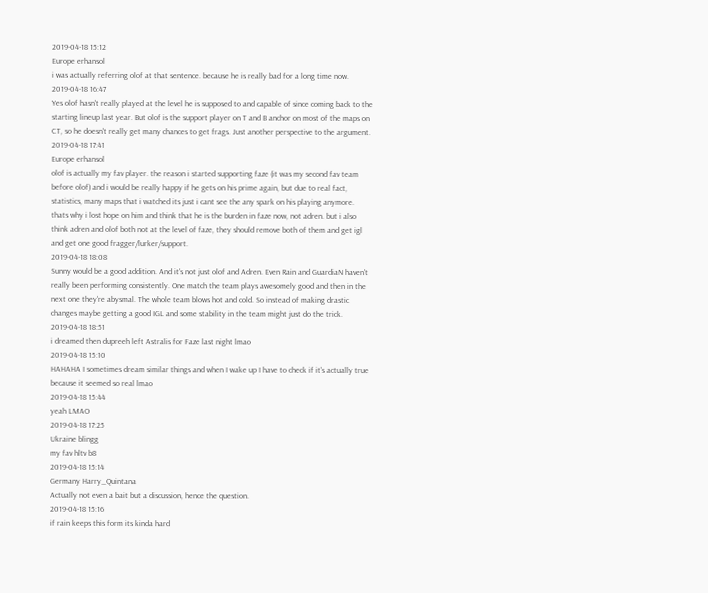2019-04-18 15:12
Europe erhansol
i was actually referring olof at that sentence. because he is really bad for a long time now.
2019-04-18 16:47
Yes olof hasn't really played at the level he is supposed to and capable of since coming back to the starting lineup last year. But olof is the support player on T and B anchor on most of the maps on CT, so he doesn't really get many chances to get frags. Just another perspective to the argument.
2019-04-18 17:41
Europe erhansol
olof is actually my fav player. the reason i started supporting faze (it was my second fav team before olof) and i would be really happy if he gets on his prime again, but due to real fact, statistics, many maps that i watched its just i cant see the any spark on his playing anymore. thats why i lost hope on him and think that he is the burden in faze now, not adren. but i also think adren and olof both not at the level of faze, they should remove both of them and get igl and get one good fragger/lurker/support.
2019-04-18 18:08
Sunny would be a good addition. And it's not just olof and Adren. Even Rain and GuardiaN haven't really been performing consistently. One match the team plays awesomely good and then in the next one they're abysmal. The whole team blows hot and cold. So instead of making drastic changes maybe getting a good IGL and some stability in the team might just do the trick.
2019-04-18 18:51
i dreamed then dupreeh left Astralis for Faze last night lmao
2019-04-18 15:10
HAHAHA I sometimes dream similar things and when I wake up I have to check if it's actually true because it seemed so real lmao
2019-04-18 15:44
yeah LMAO
2019-04-18 17:25
Ukraine blingg
my fav hltv b8
2019-04-18 15:14
Germany Harry_Quintana
Actually not even a bait but a discussion, hence the question.
2019-04-18 15:16
if rain keeps this form its kinda hard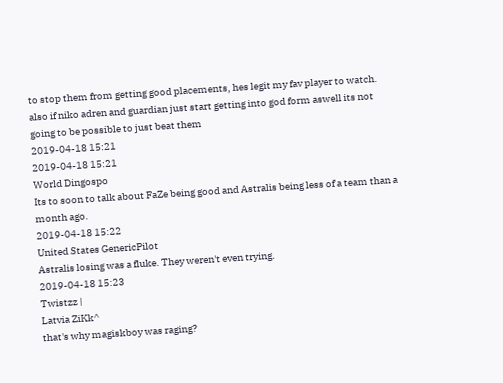to stop them from getting good placements, hes legit my fav player to watch. also if niko adren and guardian just start getting into god form aswell its not going to be possible to just beat them
2019-04-18 15:21
2019-04-18 15:21
World Dingospo
Its to soon to talk about FaZe being good and Astralis being less of a team than a month ago.
2019-04-18 15:22
United States GenericPilot
Astralis losing was a fluke. They weren't even trying.
2019-04-18 15:23
Twistzz |
Latvia ZiKk^
that's why magiskboy was raging?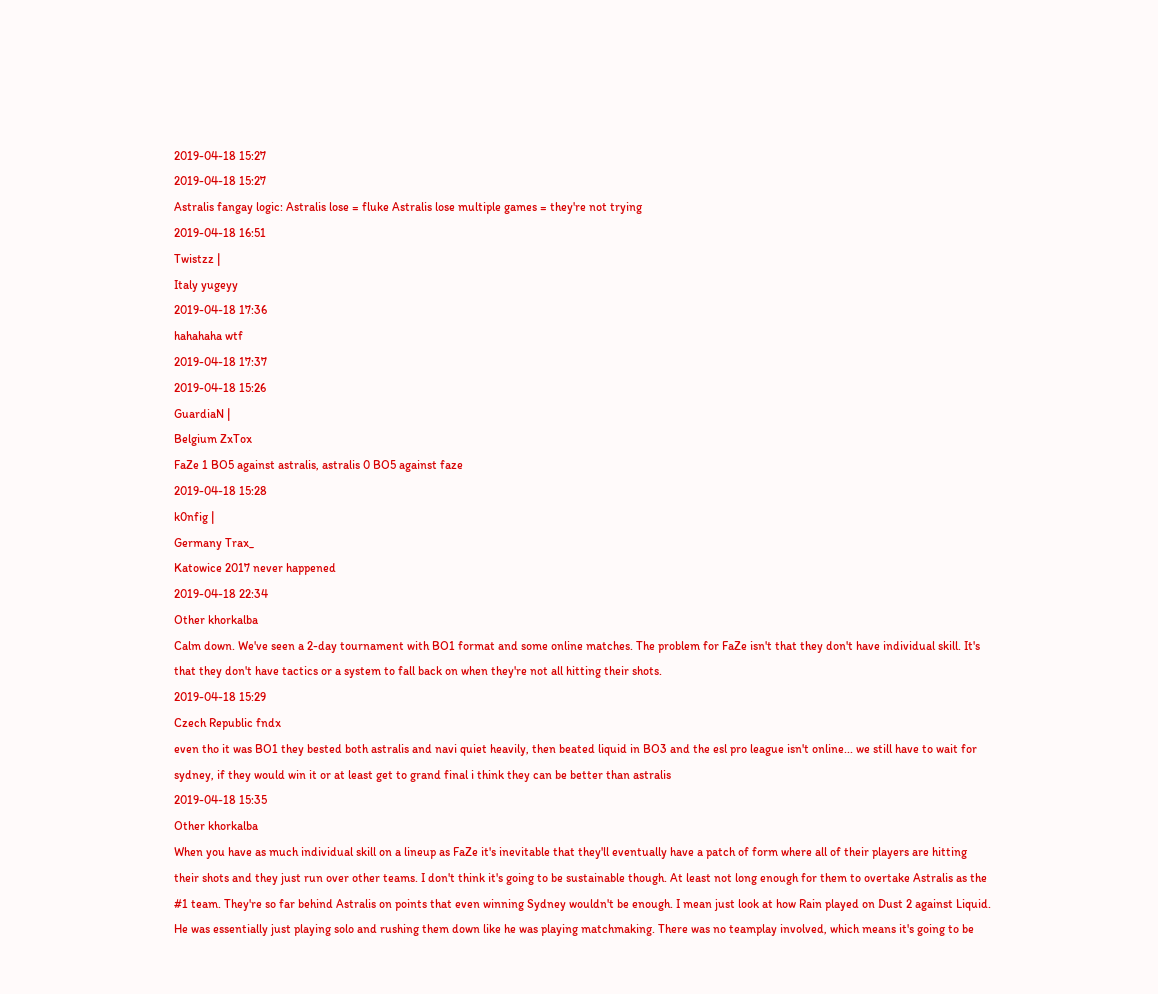2019-04-18 15:27
2019-04-18 15:27
Astralis fangay logic: Astralis lose = fluke Astralis lose multiple games = they're not trying
2019-04-18 16:51
Twistzz |
Italy yugeyy
2019-04-18 17:36
hahahaha wtf
2019-04-18 17:37
2019-04-18 15:26
GuardiaN |
Belgium ZxTox
FaZe 1 BO5 against astralis, astralis 0 BO5 against faze
2019-04-18 15:28
k0nfig |
Germany Trax_
Katowice 2017 never happened
2019-04-18 22:34
Other khorkalba
Calm down. We've seen a 2-day tournament with BO1 format and some online matches. The problem for FaZe isn't that they don't have individual skill. It's that they don't have tactics or a system to fall back on when they're not all hitting their shots.
2019-04-18 15:29
Czech Republic fndx
even tho it was BO1 they bested both astralis and navi quiet heavily, then beated liquid in BO3 and the esl pro league isn't online... we still have to wait for sydney, if they would win it or at least get to grand final i think they can be better than astralis
2019-04-18 15:35
Other khorkalba
When you have as much individual skill on a lineup as FaZe it's inevitable that they'll eventually have a patch of form where all of their players are hitting their shots and they just run over other teams. I don't think it's going to be sustainable though. At least not long enough for them to overtake Astralis as the #1 team. They're so far behind Astralis on points that even winning Sydney wouldn't be enough. I mean just look at how Rain played on Dust 2 against Liquid. He was essentially just playing solo and rushing them down like he was playing matchmaking. There was no teamplay involved, which means it's going to be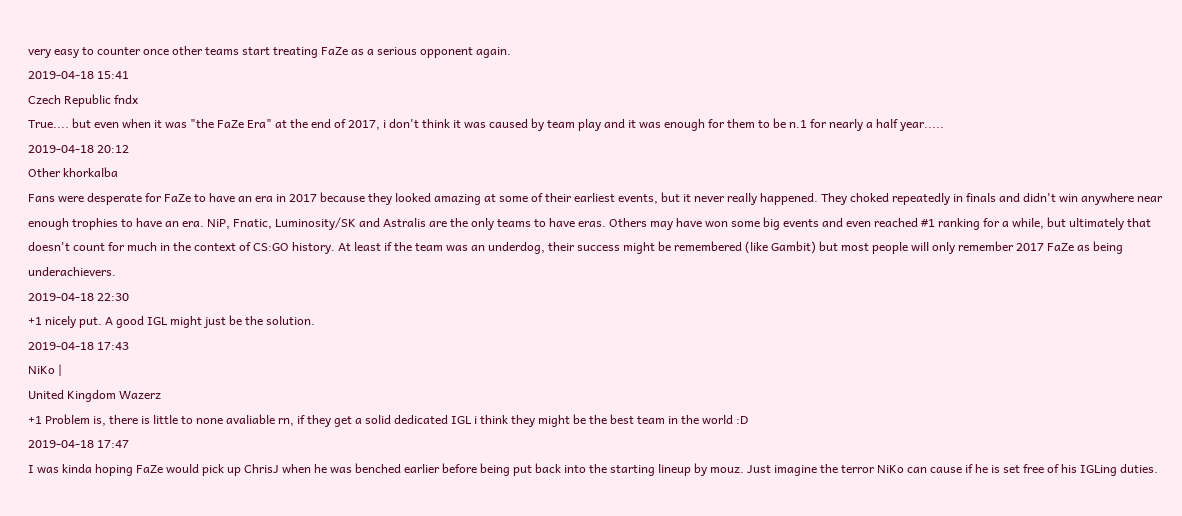very easy to counter once other teams start treating FaZe as a serious opponent again.
2019-04-18 15:41
Czech Republic fndx
True.... but even when it was "the FaZe Era" at the end of 2017, i don't think it was caused by team play and it was enough for them to be n.1 for nearly a half year.....
2019-04-18 20:12
Other khorkalba
Fans were desperate for FaZe to have an era in 2017 because they looked amazing at some of their earliest events, but it never really happened. They choked repeatedly in finals and didn't win anywhere near enough trophies to have an era. NiP, Fnatic, Luminosity/SK and Astralis are the only teams to have eras. Others may have won some big events and even reached #1 ranking for a while, but ultimately that doesn't count for much in the context of CS:GO history. At least if the team was an underdog, their success might be remembered (like Gambit) but most people will only remember 2017 FaZe as being underachievers.
2019-04-18 22:30
+1 nicely put. A good IGL might just be the solution.
2019-04-18 17:43
NiKo |
United Kingdom Wazerz
+1 Problem is, there is little to none avaliable rn, if they get a solid dedicated IGL i think they might be the best team in the world :D
2019-04-18 17:47
I was kinda hoping FaZe would pick up ChrisJ when he was benched earlier before being put back into the starting lineup by mouz. Just imagine the terror NiKo can cause if he is set free of his IGLing duties.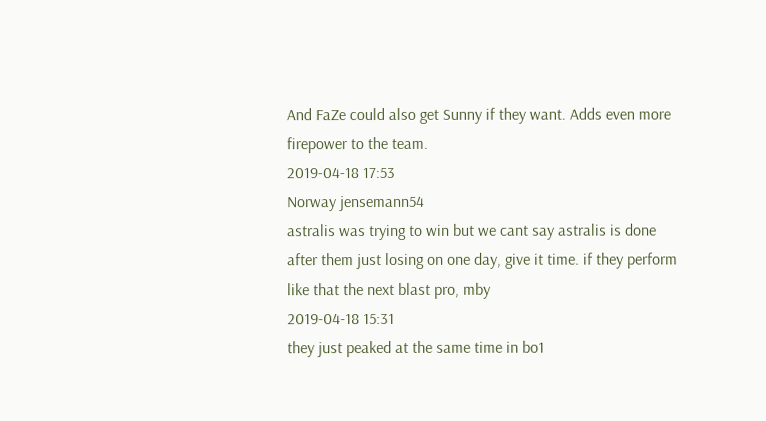And FaZe could also get Sunny if they want. Adds even more firepower to the team.
2019-04-18 17:53
Norway jensemann54
astralis was trying to win but we cant say astralis is done after them just losing on one day, give it time. if they perform like that the next blast pro, mby
2019-04-18 15:31
they just peaked at the same time in bo1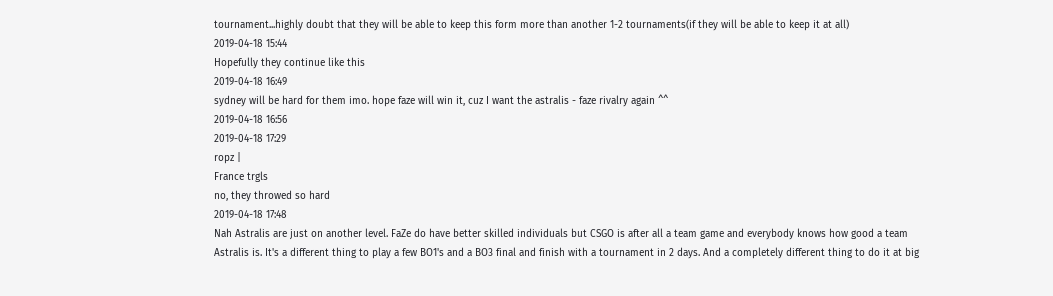tournament...highly doubt that they will be able to keep this form more than another 1-2 tournaments(if they will be able to keep it at all)
2019-04-18 15:44
Hopefully they continue like this
2019-04-18 16:49
sydney will be hard for them imo. hope faze will win it, cuz I want the astralis - faze rivalry again ^^
2019-04-18 16:56
2019-04-18 17:29
ropz |
France trgls
no, they throwed so hard
2019-04-18 17:48
Nah Astralis are just on another level. FaZe do have better skilled individuals but CSGO is after all a team game and everybody knows how good a team Astralis is. It's a different thing to play a few BO1's and a BO3 final and finish with a tournament in 2 days. And a completely different thing to do it at big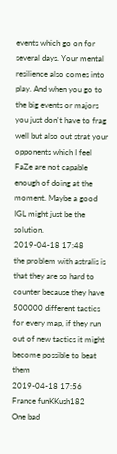events which go on for several days. Your mental resilience also comes into play. And when you go to the big events or majors you just don't have to frag well but also out strat your opponents which I feel FaZe are not capable enough of doing at the moment. Maybe a good IGL might just be the solution.
2019-04-18 17:48
the problem with astralis is that they are so hard to counter because they have 500000 different tactics for every map, if they run out of new tactics it might become possible to beat them
2019-04-18 17:56
France funKKush182
One bad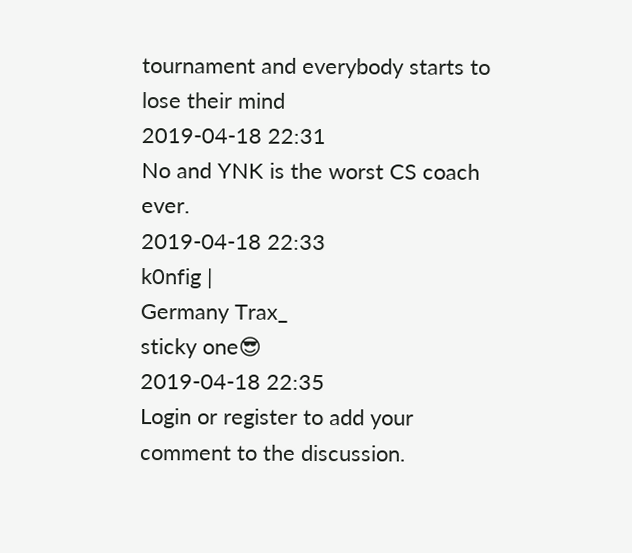tournament and everybody starts to lose their mind
2019-04-18 22:31
No and YNK is the worst CS coach ever.
2019-04-18 22:33
k0nfig |
Germany Trax_
sticky one😎
2019-04-18 22:35
Login or register to add your comment to the discussion.